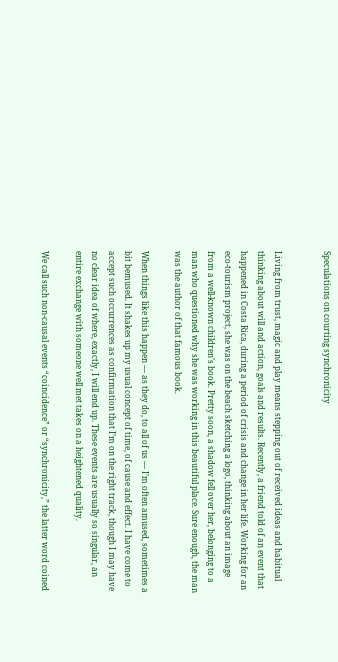Speculations on courting synchronicity


Living from trust, magic and play means stepping out of received ideas and habitual thinking about will and action, goals and results. Recently, a friend told of an event that happened in Costa Rica, during a period of crisis and change in her life. Working for an eco-tourism project, she was on the beach sketching a logo, thinking about an image from a well-known children’s book. Pretty soon, a shadow fell over her, belonging to a man who questioned why she was working in this beautiful place. Sure enough, the man was the author of that famous book.

When things like this happen — as they do, to all of us — I’m often amused, sometimes a bit bemused. It shakes up my usual concept of time, of cause and effect. I have come to accept such occurrences as confirmation that I’m on the right track, though I may have no clear idea of where, exactly, I will end up. These events are usually so singular, an entire exchange with someone well met takes on a heightened quality.

We call such non-causal events “coincidence” or “synchronicity,” the latter word coined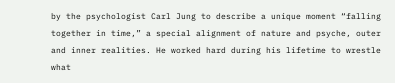by the psychologist Carl Jung to describe a unique moment “falling together in time,” a special alignment of nature and psyche, outer and inner realities. He worked hard during his lifetime to wrestle what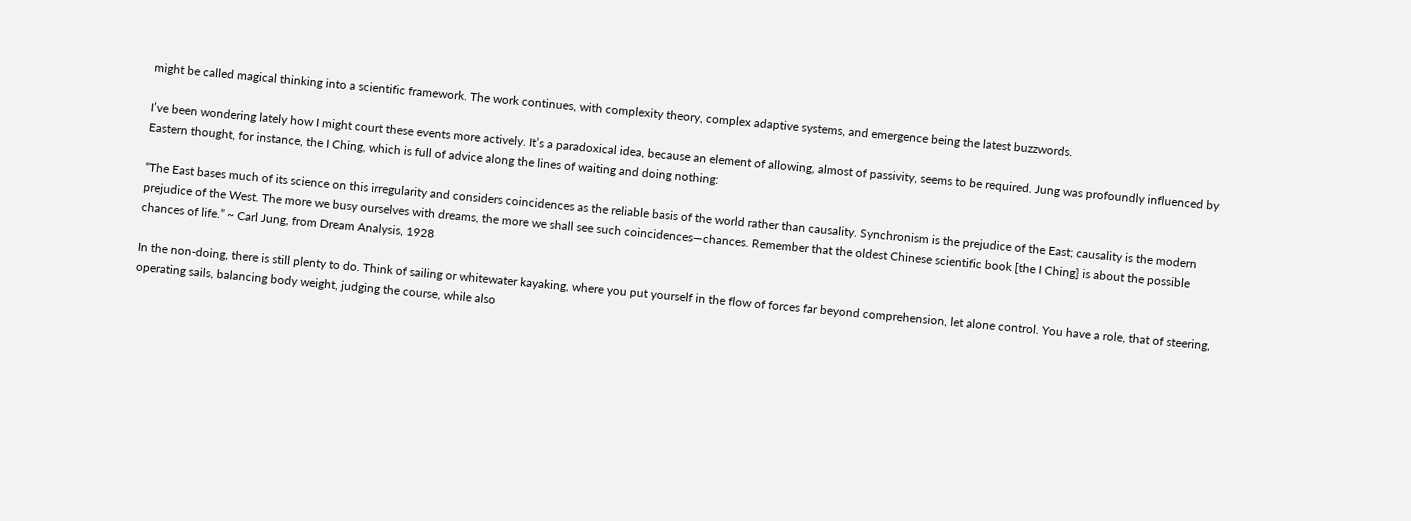might be called magical thinking into a scientific framework. The work continues, with complexity theory, complex adaptive systems, and emergence being the latest buzzwords.

I’ve been wondering lately how I might court these events more actively. It’s a paradoxical idea, because an element of allowing, almost of passivity, seems to be required. Jung was profoundly influenced by Eastern thought, for instance, the I Ching, which is full of advice along the lines of waiting and doing nothing:

“The East bases much of its science on this irregularity and considers coincidences as the reliable basis of the world rather than causality. Synchronism is the prejudice of the East; causality is the modern prejudice of the West. The more we busy ourselves with dreams, the more we shall see such coincidences—chances. Remember that the oldest Chinese scientific book [the I Ching] is about the possible chances of life.” ~ Carl Jung, from Dream Analysis, 1928

In the non-doing, there is still plenty to do. Think of sailing or whitewater kayaking, where you put yourself in the flow of forces far beyond comprehension, let alone control. You have a role, that of steering, operating sails, balancing body weight, judging the course, while also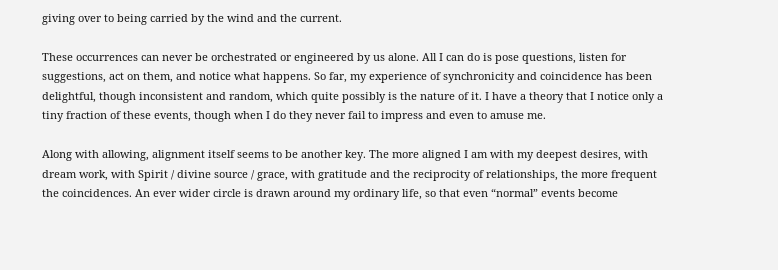giving over to being carried by the wind and the current.

These occurrences can never be orchestrated or engineered by us alone. All I can do is pose questions, listen for suggestions, act on them, and notice what happens. So far, my experience of synchronicity and coincidence has been delightful, though inconsistent and random, which quite possibly is the nature of it. I have a theory that I notice only a tiny fraction of these events, though when I do they never fail to impress and even to amuse me.

Along with allowing, alignment itself seems to be another key. The more aligned I am with my deepest desires, with dream work, with Spirit / divine source / grace, with gratitude and the reciprocity of relationships, the more frequent the coincidences. An ever wider circle is drawn around my ordinary life, so that even “normal” events become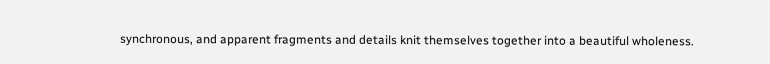synchronous, and apparent fragments and details knit themselves together into a beautiful wholeness.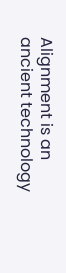Alignment is an ancient technology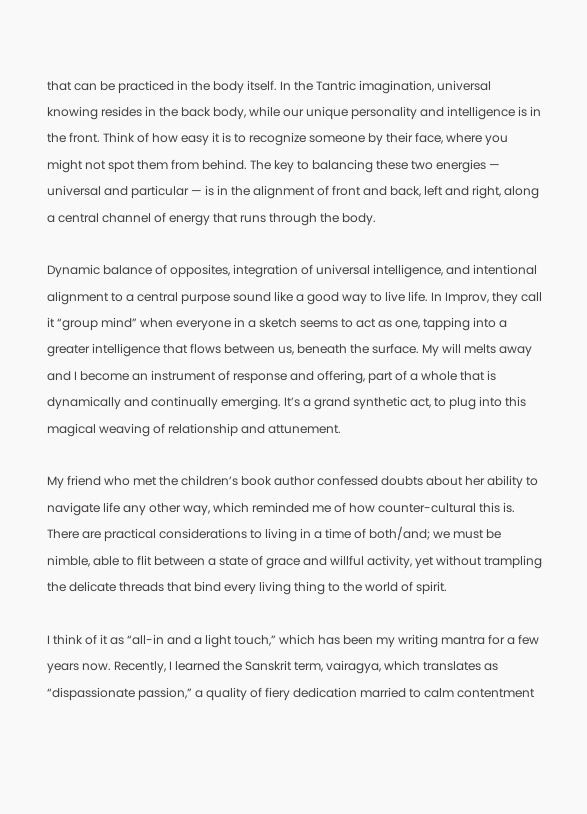that can be practiced in the body itself. In the Tantric imagination, universal knowing resides in the back body, while our unique personality and intelligence is in the front. Think of how easy it is to recognize someone by their face, where you might not spot them from behind. The key to balancing these two energies — universal and particular — is in the alignment of front and back, left and right, along a central channel of energy that runs through the body.

Dynamic balance of opposites, integration of universal intelligence, and intentional alignment to a central purpose sound like a good way to live life. In Improv, they call it “group mind” when everyone in a sketch seems to act as one, tapping into a greater intelligence that flows between us, beneath the surface. My will melts away and I become an instrument of response and offering, part of a whole that is dynamically and continually emerging. It’s a grand synthetic act, to plug into this magical weaving of relationship and attunement.

My friend who met the children’s book author confessed doubts about her ability to navigate life any other way, which reminded me of how counter-cultural this is. There are practical considerations to living in a time of both/and; we must be nimble, able to flit between a state of grace and willful activity, yet without trampling the delicate threads that bind every living thing to the world of spirit.

I think of it as “all-in and a light touch,” which has been my writing mantra for a few years now. Recently, I learned the Sanskrit term, vairagya, which translates as “dispassionate passion,” a quality of fiery dedication married to calm contentment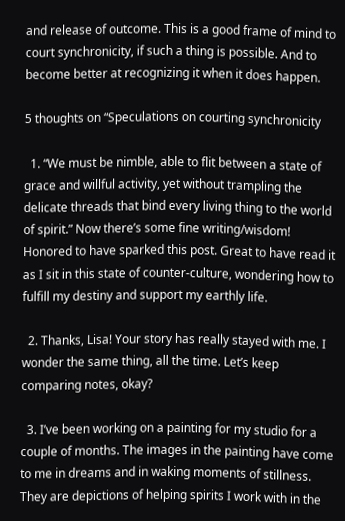and release of outcome. This is a good frame of mind to court synchronicity, if such a thing is possible. And to become better at recognizing it when it does happen.

5 thoughts on “Speculations on courting synchronicity

  1. “We must be nimble, able to flit between a state of grace and willful activity, yet without trampling the delicate threads that bind every living thing to the world of spirit.” Now there’s some fine writing/wisdom! Honored to have sparked this post. Great to have read it as I sit in this state of counter-culture, wondering how to fulfill my destiny and support my earthly life.

  2. Thanks, Lisa! Your story has really stayed with me. I wonder the same thing, all the time. Let’s keep comparing notes, okay?

  3. I’ve been working on a painting for my studio for a couple of months. The images in the painting have come to me in dreams and in waking moments of stillness. They are depictions of helping spirits I work with in the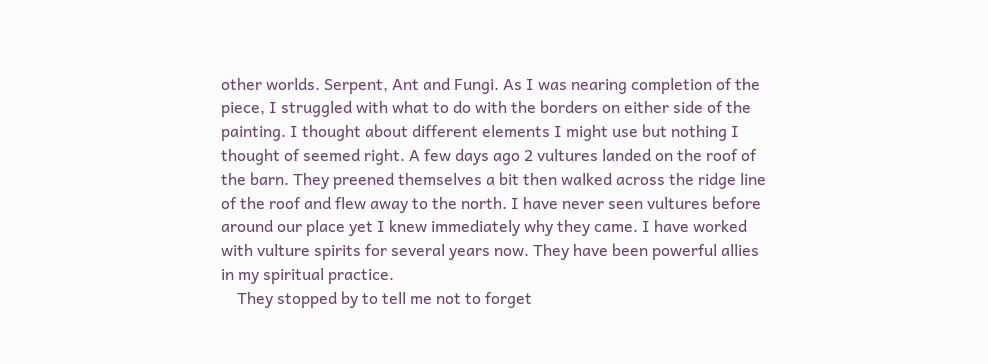other worlds. Serpent, Ant and Fungi. As I was nearing completion of the piece, I struggled with what to do with the borders on either side of the painting. I thought about different elements I might use but nothing I thought of seemed right. A few days ago 2 vultures landed on the roof of the barn. They preened themselves a bit then walked across the ridge line of the roof and flew away to the north. I have never seen vultures before around our place yet I knew immediately why they came. I have worked with vulture spirits for several years now. They have been powerful allies in my spiritual practice.
    They stopped by to tell me not to forget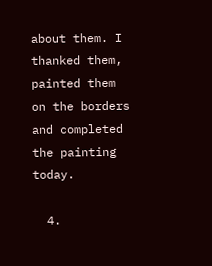about them. I thanked them, painted them on the borders and completed the painting today.

  4.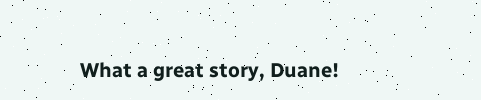What a great story, Duane!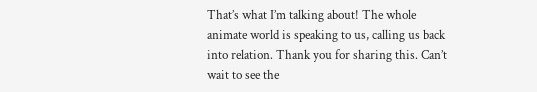That’s what I’m talking about! The whole animate world is speaking to us, calling us back into relation. Thank you for sharing this. Can’t wait to see the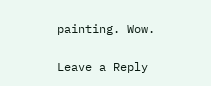painting. Wow.

Leave a Reply